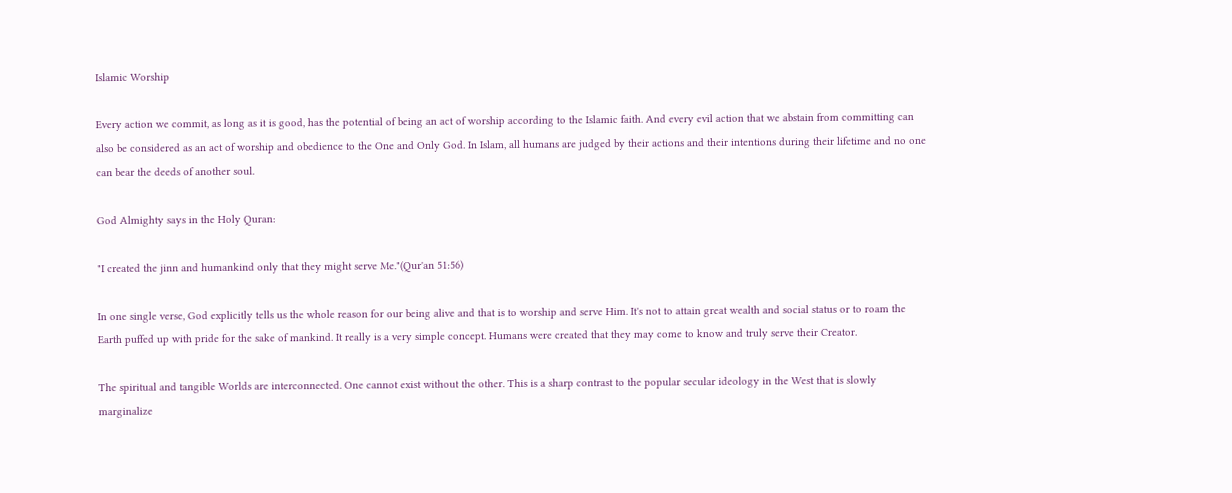Islamic Worship

Every action we commit, as long as it is good, has the potential of being an act of worship according to the Islamic faith. And every evil action that we abstain from committing can also be considered as an act of worship and obedience to the One and Only God. In Islam, all humans are judged by their actions and their intentions during their lifetime and no one can bear the deeds of another soul.

God Almighty says in the Holy Quran:

"I created the jinn and humankind only that they might serve Me."(Qur'an 51:56)

In one single verse, God explicitly tells us the whole reason for our being alive and that is to worship and serve Him. It's not to attain great wealth and social status or to roam the Earth puffed up with pride for the sake of mankind. It really is a very simple concept. Humans were created that they may come to know and truly serve their Creator.

The spiritual and tangible Worlds are interconnected. One cannot exist without the other. This is a sharp contrast to the popular secular ideology in the West that is slowly marginalize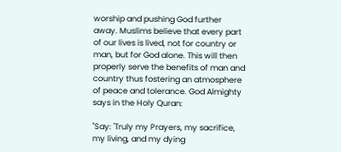worship and pushing God further away. Muslims believe that every part of our lives is lived, not for country or man, but for God alone. This will then properly serve the benefits of man and country thus fostering an atmosphere of peace and tolerance. God Almighty says in the Holy Quran:

"Say: 'Truly my Prayers, my sacrifice, my living, and my dying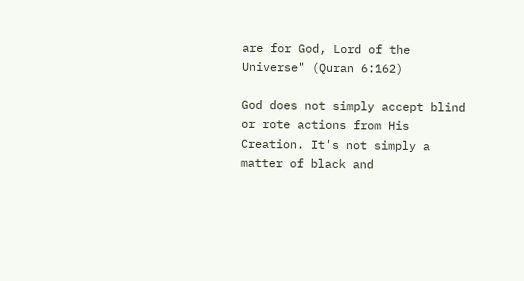are for God, Lord of the Universe" (Quran 6:162)

God does not simply accept blind or rote actions from His Creation. It's not simply a matter of black and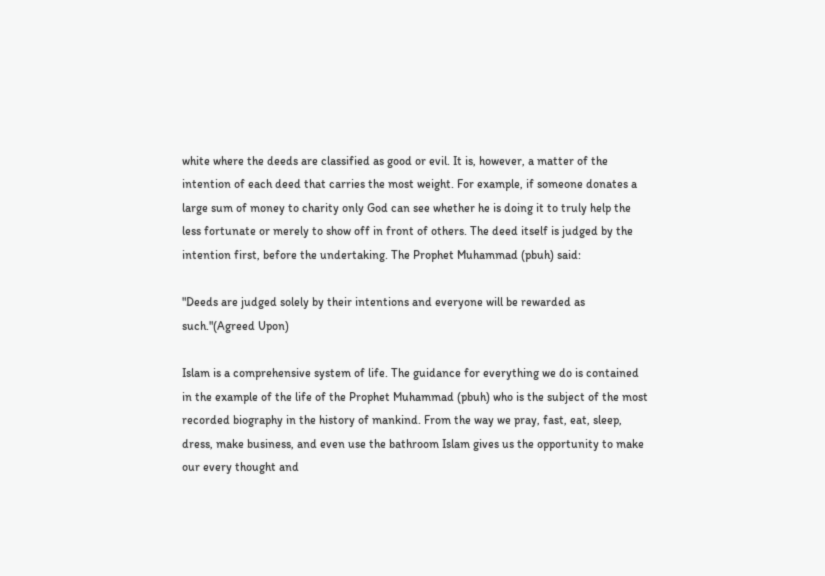white where the deeds are classified as good or evil. It is, however, a matter of the intention of each deed that carries the most weight. For example, if someone donates a large sum of money to charity only God can see whether he is doing it to truly help the less fortunate or merely to show off in front of others. The deed itself is judged by the intention first, before the undertaking. The Prophet Muhammad (pbuh) said:

"Deeds are judged solely by their intentions and everyone will be rewarded as such."(Agreed Upon)

Islam is a comprehensive system of life. The guidance for everything we do is contained in the example of the life of the Prophet Muhammad (pbuh) who is the subject of the most recorded biography in the history of mankind. From the way we pray, fast, eat, sleep, dress, make business, and even use the bathroom Islam gives us the opportunity to make our every thought and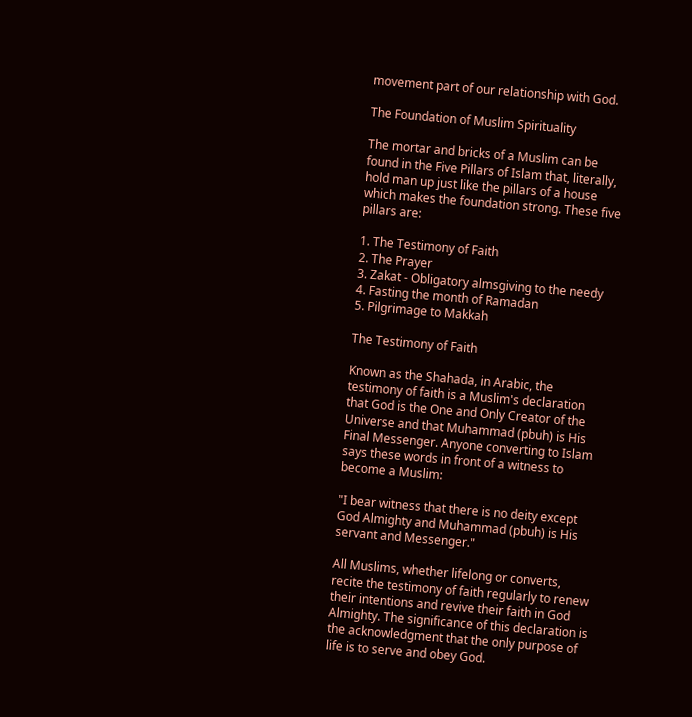movement part of our relationship with God.

The Foundation of Muslim Spirituality

The mortar and bricks of a Muslim can be found in the Five Pillars of Islam that, literally, hold man up just like the pillars of a house which makes the foundation strong. These five pillars are:

1. The Testimony of Faith
2. The Prayer
3. Zakat - Obligatory almsgiving to the needy
4. Fasting the month of Ramadan
5. Pilgrimage to Makkah

The Testimony of Faith

Known as the Shahada, in Arabic, the testimony of faith is a Muslim's declaration that God is the One and Only Creator of the Universe and that Muhammad (pbuh) is His Final Messenger. Anyone converting to Islam says these words in front of a witness to become a Muslim:

"I bear witness that there is no deity except God Almighty and Muhammad (pbuh) is His servant and Messenger."

All Muslims, whether lifelong or converts, recite the testimony of faith regularly to renew their intentions and revive their faith in God Almighty. The significance of this declaration is the acknowledgment that the only purpose of life is to serve and obey God.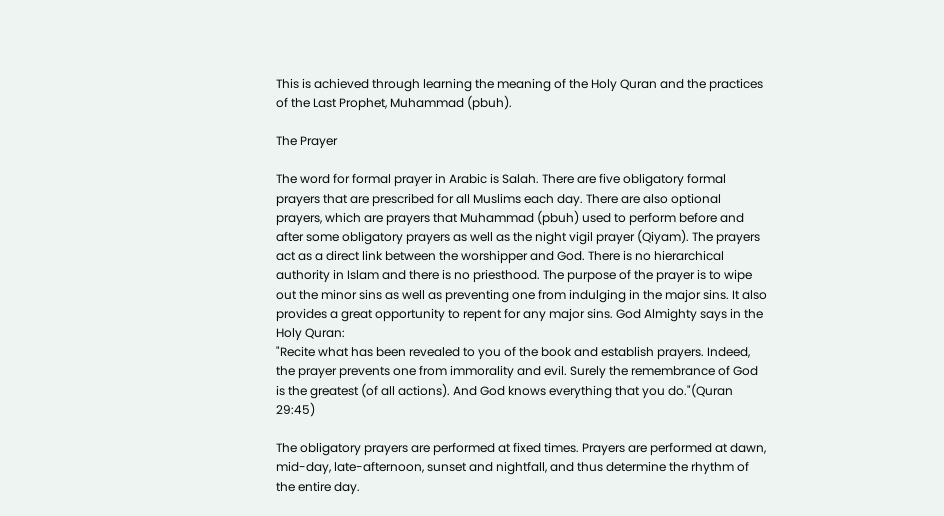This is achieved through learning the meaning of the Holy Quran and the practices of the Last Prophet, Muhammad (pbuh).

The Prayer

The word for formal prayer in Arabic is Salah. There are five obligatory formal prayers that are prescribed for all Muslims each day. There are also optional prayers, which are prayers that Muhammad (pbuh) used to perform before and after some obligatory prayers as well as the night vigil prayer (Qiyam). The prayers act as a direct link between the worshipper and God. There is no hierarchical authority in Islam and there is no priesthood. The purpose of the prayer is to wipe out the minor sins as well as preventing one from indulging in the major sins. It also provides a great opportunity to repent for any major sins. God Almighty says in the Holy Quran:
"Recite what has been revealed to you of the book and establish prayers. Indeed, the prayer prevents one from immorality and evil. Surely the remembrance of God is the greatest (of all actions). And God knows everything that you do."(Quran 29:45)

The obligatory prayers are performed at fixed times. Prayers are performed at dawn, mid-day, late-afternoon, sunset and nightfall, and thus determine the rhythm of the entire day.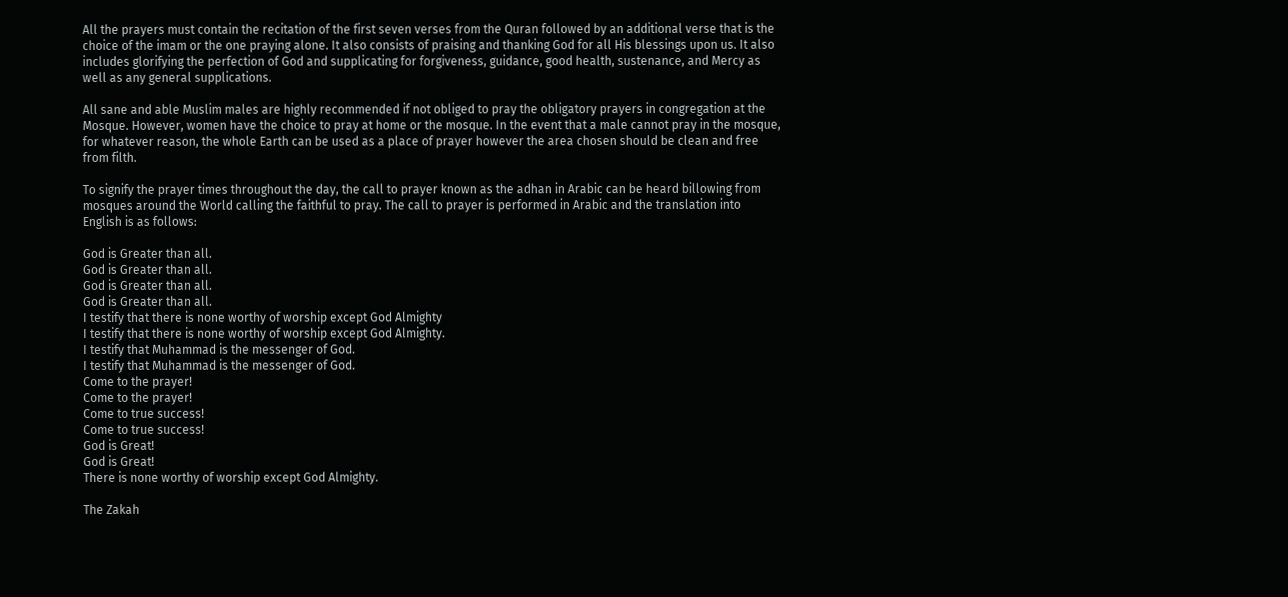All the prayers must contain the recitation of the first seven verses from the Quran followed by an additional verse that is the choice of the imam or the one praying alone. It also consists of praising and thanking God for all His blessings upon us. It also includes glorifying the perfection of God and supplicating for forgiveness, guidance, good health, sustenance, and Mercy as well as any general supplications.

All sane and able Muslim males are highly recommended if not obliged to pray the obligatory prayers in congregation at the Mosque. However, women have the choice to pray at home or the mosque. In the event that a male cannot pray in the mosque, for whatever reason, the whole Earth can be used as a place of prayer however the area chosen should be clean and free from filth.

To signify the prayer times throughout the day, the call to prayer known as the adhan in Arabic can be heard billowing from mosques around the World calling the faithful to pray. The call to prayer is performed in Arabic and the translation into English is as follows:

God is Greater than all.
God is Greater than all.
God is Greater than all.
God is Greater than all.
I testify that there is none worthy of worship except God Almighty
I testify that there is none worthy of worship except God Almighty.
I testify that Muhammad is the messenger of God.
I testify that Muhammad is the messenger of God.
Come to the prayer!
Come to the prayer!
Come to true success!
Come to true success!
God is Great!
God is Great!
There is none worthy of worship except God Almighty.

The Zakah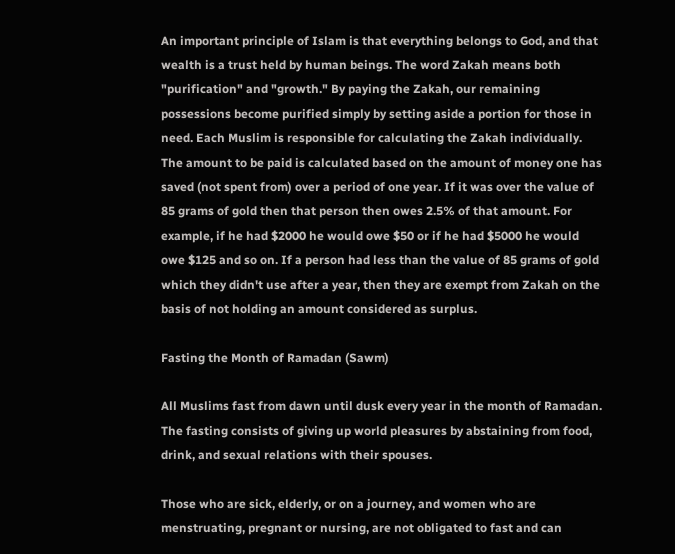An important principle of Islam is that everything belongs to God, and that wealth is a trust held by human beings. The word Zakah means both "purification" and "growth." By paying the Zakah, our remaining possessions become purified simply by setting aside a portion for those in need. Each Muslim is responsible for calculating the Zakah individually. The amount to be paid is calculated based on the amount of money one has saved (not spent from) over a period of one year. If it was over the value of 85 grams of gold then that person then owes 2.5% of that amount. For example, if he had $2000 he would owe $50 or if he had $5000 he would owe $125 and so on. If a person had less than the value of 85 grams of gold which they didn't use after a year, then they are exempt from Zakah on the basis of not holding an amount considered as surplus.

Fasting the Month of Ramadan (Sawm)

All Muslims fast from dawn until dusk every year in the month of Ramadan. The fasting consists of giving up world pleasures by abstaining from food, drink, and sexual relations with their spouses.

Those who are sick, elderly, or on a journey, and women who are menstruating, pregnant or nursing, are not obligated to fast and can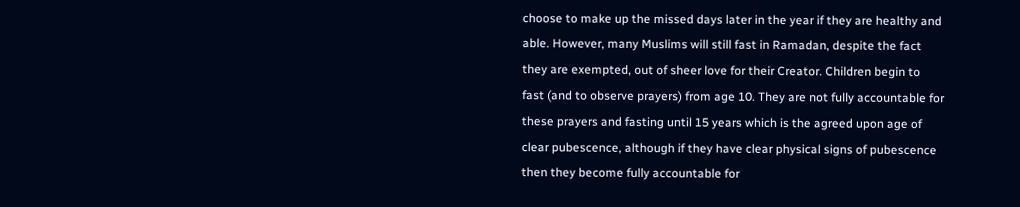choose to make up the missed days later in the year if they are healthy and able. However, many Muslims will still fast in Ramadan, despite the fact they are exempted, out of sheer love for their Creator. Children begin to fast (and to observe prayers) from age 10. They are not fully accountable for these prayers and fasting until 15 years which is the agreed upon age of clear pubescence, although if they have clear physical signs of pubescence then they become fully accountable for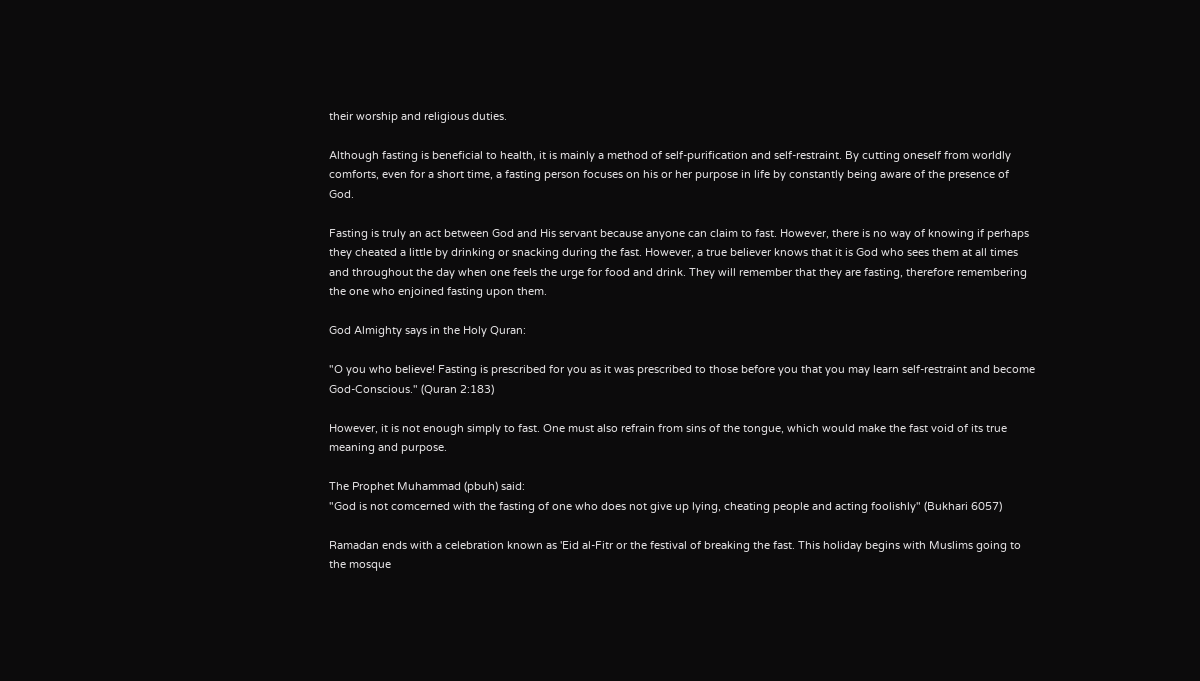their worship and religious duties.

Although fasting is beneficial to health, it is mainly a method of self-purification and self-restraint. By cutting oneself from worldly comforts, even for a short time, a fasting person focuses on his or her purpose in life by constantly being aware of the presence of God.

Fasting is truly an act between God and His servant because anyone can claim to fast. However, there is no way of knowing if perhaps they cheated a little by drinking or snacking during the fast. However, a true believer knows that it is God who sees them at all times and throughout the day when one feels the urge for food and drink. They will remember that they are fasting, therefore remembering the one who enjoined fasting upon them.

God Almighty says in the Holy Quran:

"O you who believe! Fasting is prescribed for you as it was prescribed to those before you that you may learn self-restraint and become God-Conscious." (Quran 2:183)

However, it is not enough simply to fast. One must also refrain from sins of the tongue, which would make the fast void of its true meaning and purpose.

The Prophet Muhammad (pbuh) said:
"God is not comcerned with the fasting of one who does not give up lying, cheating people and acting foolishly" (Bukhari 6057)

Ramadan ends with a celebration known as 'Eid al-Fitr or the festival of breaking the fast. This holiday begins with Muslims going to the mosque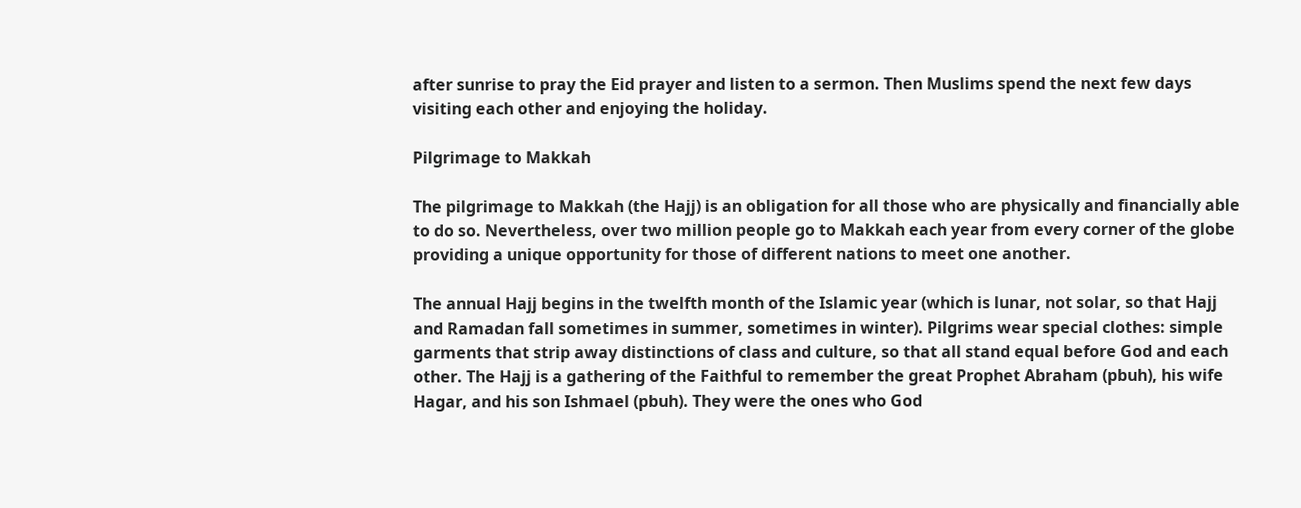after sunrise to pray the Eid prayer and listen to a sermon. Then Muslims spend the next few days visiting each other and enjoying the holiday.

Pilgrimage to Makkah

The pilgrimage to Makkah (the Hajj) is an obligation for all those who are physically and financially able to do so. Nevertheless, over two million people go to Makkah each year from every corner of the globe providing a unique opportunity for those of different nations to meet one another.

The annual Hajj begins in the twelfth month of the Islamic year (which is lunar, not solar, so that Hajj and Ramadan fall sometimes in summer, sometimes in winter). Pilgrims wear special clothes: simple garments that strip away distinctions of class and culture, so that all stand equal before God and each other. The Hajj is a gathering of the Faithful to remember the great Prophet Abraham (pbuh), his wife Hagar, and his son Ishmael (pbuh). They were the ones who God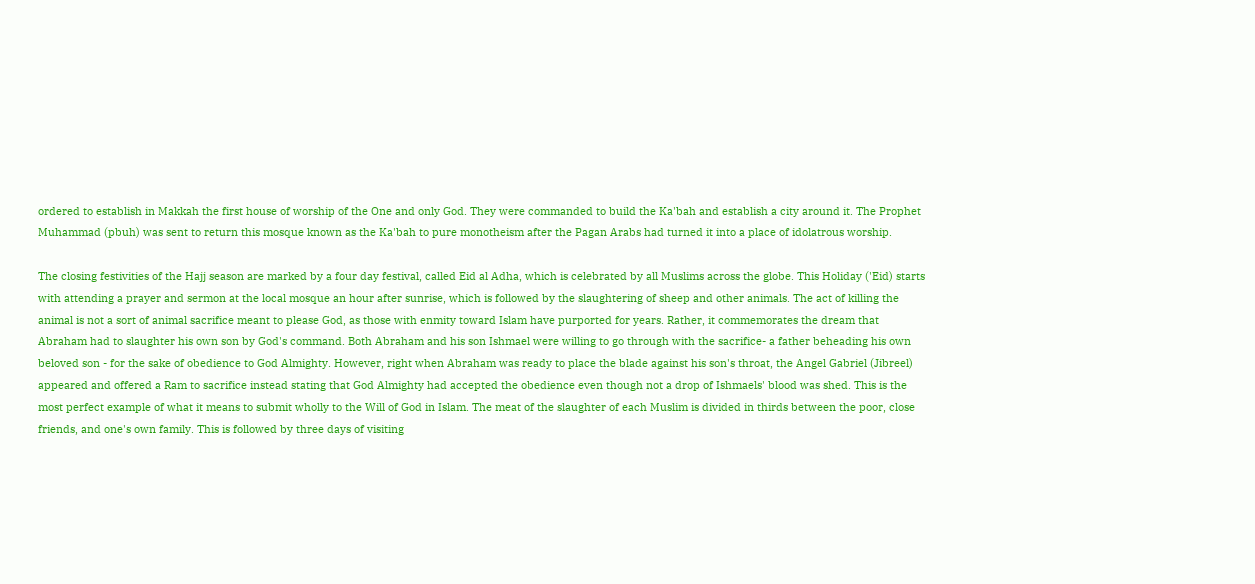ordered to establish in Makkah the first house of worship of the One and only God. They were commanded to build the Ka'bah and establish a city around it. The Prophet Muhammad (pbuh) was sent to return this mosque known as the Ka'bah to pure monotheism after the Pagan Arabs had turned it into a place of idolatrous worship.

The closing festivities of the Hajj season are marked by a four day festival, called Eid al Adha, which is celebrated by all Muslims across the globe. This Holiday ('Eid) starts with attending a prayer and sermon at the local mosque an hour after sunrise, which is followed by the slaughtering of sheep and other animals. The act of killing the animal is not a sort of animal sacrifice meant to please God, as those with enmity toward Islam have purported for years. Rather, it commemorates the dream that Abraham had to slaughter his own son by God's command. Both Abraham and his son Ishmael were willing to go through with the sacrifice- a father beheading his own beloved son - for the sake of obedience to God Almighty. However, right when Abraham was ready to place the blade against his son's throat, the Angel Gabriel (Jibreel) appeared and offered a Ram to sacrifice instead stating that God Almighty had accepted the obedience even though not a drop of Ishmaels' blood was shed. This is the most perfect example of what it means to submit wholly to the Will of God in Islam. The meat of the slaughter of each Muslim is divided in thirds between the poor, close friends, and one's own family. This is followed by three days of visiting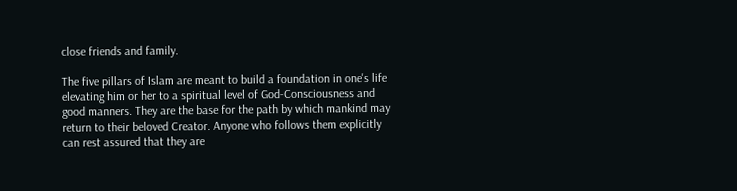close friends and family.

The five pillars of Islam are meant to build a foundation in one's life elevating him or her to a spiritual level of God-Consciousness and good manners. They are the base for the path by which mankind may return to their beloved Creator. Anyone who follows them explicitly can rest assured that they are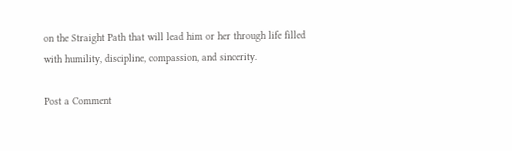on the Straight Path that will lead him or her through life filled with humility, discipline, compassion, and sincerity.

Post a Comment